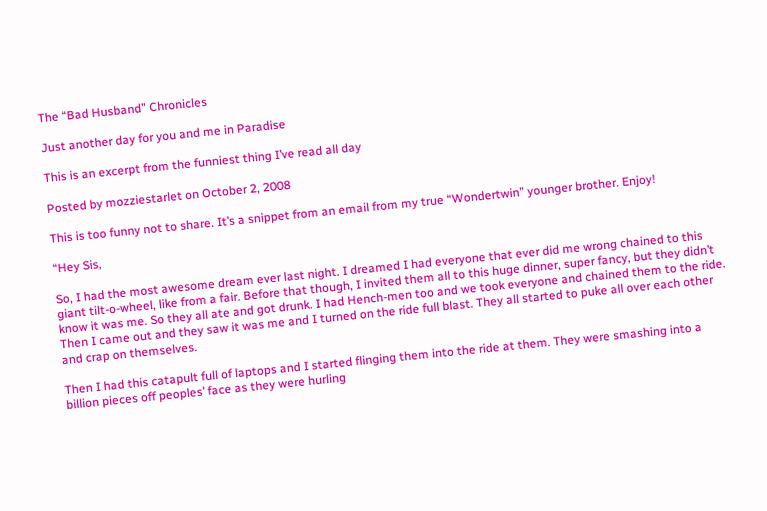The “Bad Husband” Chronicles

Just another day for you and me in Paradise

This is an excerpt from the funniest thing I’ve read all day

Posted by mozziestarlet on October 2, 2008

This is too funny not to share. It’s a snippet from an email from my true “Wondertwin” younger brother. Enjoy!

“Hey Sis,

So, I had the most awesome dream ever last night. I dreamed I had everyone that ever did me wrong chained to this giant tilt-o-wheel, like from a fair. Before that though, I invited them all to this huge dinner, super fancy, but they didn’t know it was me. So they all ate and got drunk. I had Hench-men too and we took everyone and chained them to the ride. Then I came out and they saw it was me and I turned on the ride full blast. They all started to puke all over each other and crap on themselves.

Then I had this catapult full of laptops and I started flinging them into the ride at them. They were smashing into a billion pieces off peoples’ face as they were hurling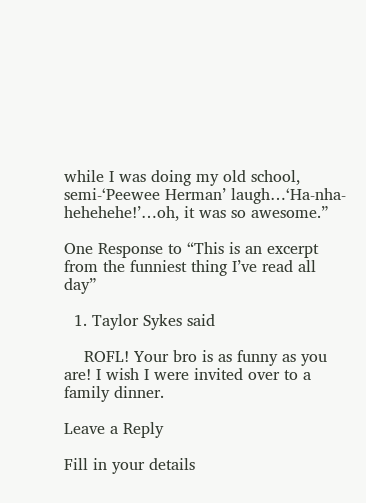while I was doing my old school, semi-‘Peewee Herman’ laugh…‘Ha-nha- hehehehe!’…oh, it was so awesome.”

One Response to “This is an excerpt from the funniest thing I’ve read all day”

  1. Taylor Sykes said

    ROFL! Your bro is as funny as you are! I wish I were invited over to a family dinner.

Leave a Reply

Fill in your details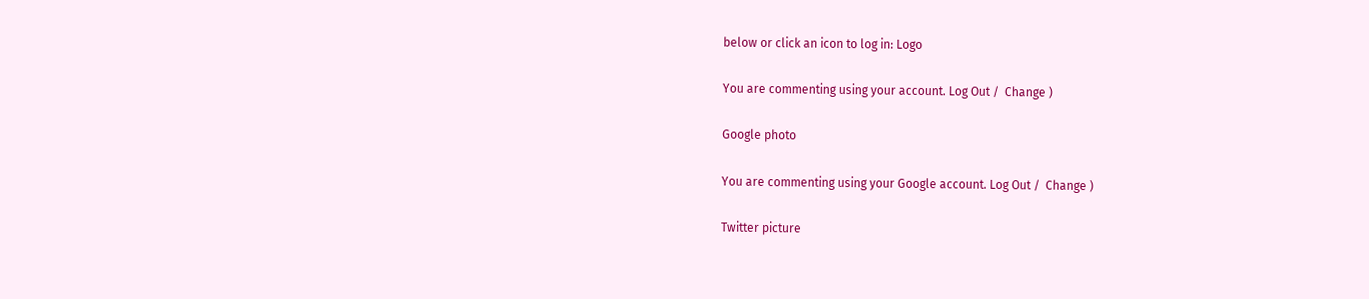below or click an icon to log in: Logo

You are commenting using your account. Log Out /  Change )

Google photo

You are commenting using your Google account. Log Out /  Change )

Twitter picture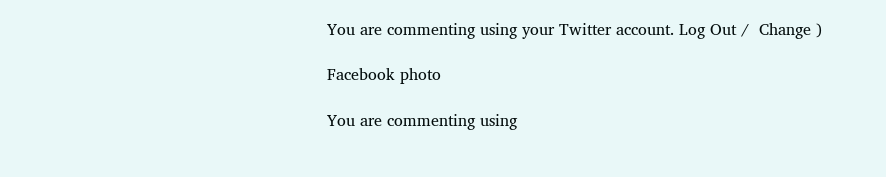You are commenting using your Twitter account. Log Out /  Change )

Facebook photo

You are commenting using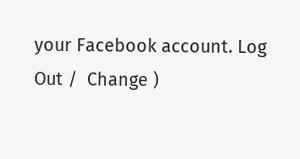your Facebook account. Log Out /  Change )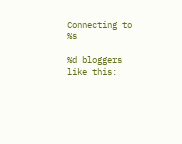Connecting to %s

%d bloggers like this: